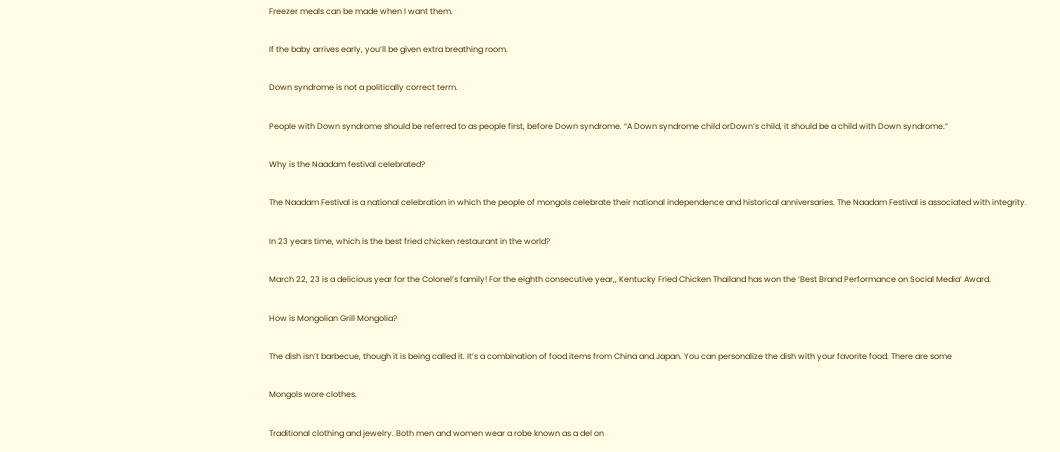Freezer meals can be made when I want them.

If the baby arrives early, you‘ll be given extra breathing room.

Down syndrome is not a politically correct term.

People with Down syndrome should be referred to as people first, before Down syndrome. “A Down syndrome child orDown’s child, it should be a child with Down syndrome.”

Why is the Naadam festival celebrated?

The Naadam Festival is a national celebration in which the people of mongols celebrate their national independence and historical anniversaries. The Naadam Festival is associated with integrity.

In 23 years time, which is the best fried chicken restaurant in the world?

March 22, 23 is a delicious year for the Colonel’s family! For the eighth consecutive year,, Kentucky Fried Chicken Thailand has won the ‘Best Brand Performance on Social Media’ Award.

How is Mongolian Grill Mongolia?

The dish isn’t barbecue, though it is being called it. It’s a combination of food items from China and Japan. You can personalize the dish with your favorite food. There are some

Mongols wore clothes.

Traditional clothing and jewelry. Both men and women wear a robe known as a del on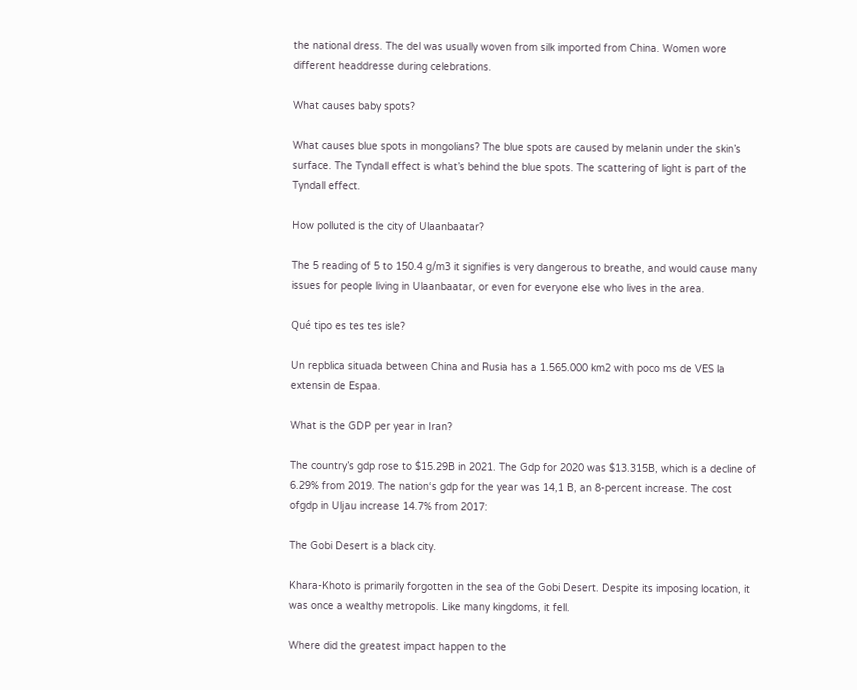the national dress. The del was usually woven from silk imported from China. Women wore different headdresse during celebrations.

What causes baby spots?

What causes blue spots in mongolians? The blue spots are caused by melanin under the skin’s surface. The Tyndall effect is what’s behind the blue spots. The scattering of light is part of the Tyndall effect.

How polluted is the city of Ulaanbaatar?

The 5 reading of 5 to 150.4 g/m3 it signifies is very dangerous to breathe, and would cause many issues for people living in Ulaanbaatar, or even for everyone else who lives in the area.

Qué tipo es tes tes isle?

Un repblica situada between China and Rusia has a 1.565.000 km2 with poco ms de VES la extensin de Espaa.

What is the GDP per year in Iran?

The country’s gdp rose to $15.29B in 2021. The Gdp for 2020 was $13.315B, which is a decline of 6.29% from 2019. The nation‘s gdp for the year was 14,1 B, an 8-percent increase. The cost ofgdp in Uljau increase 14.7% from 2017:

The Gobi Desert is a black city.

Khara-Khoto is primarily forgotten in the sea of the Gobi Desert. Despite its imposing location, it was once a wealthy metropolis. Like many kingdoms, it fell.

Where did the greatest impact happen to the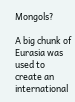Mongols?

A big chunk of Eurasia was used to create an international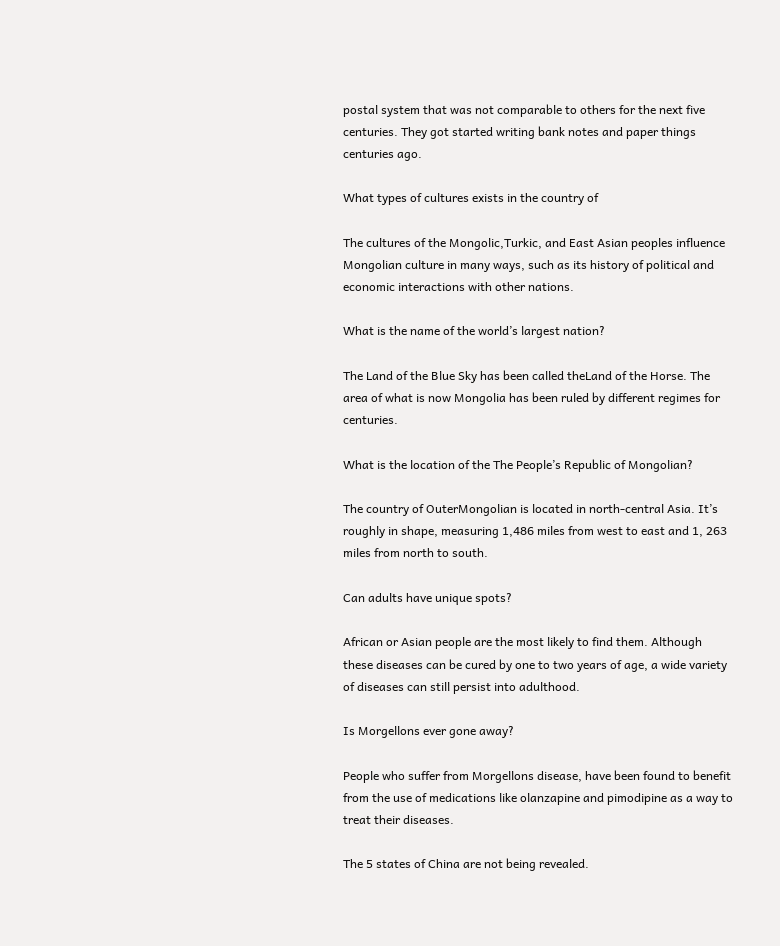postal system that was not comparable to others for the next five centuries. They got started writing bank notes and paper things centuries ago.

What types of cultures exists in the country of

The cultures of the Mongolic,Turkic, and East Asian peoples influence Mongolian culture in many ways, such as its history of political and economic interactions with other nations.

What is the name of the world’s largest nation?

The Land of the Blue Sky has been called theLand of the Horse. The area of what is now Mongolia has been ruled by different regimes for centuries.

What is the location of the The People’s Republic of Mongolian?

The country of OuterMongolian is located in north-central Asia. It’s roughly in shape, measuring 1,486 miles from west to east and 1, 263 miles from north to south.

Can adults have unique spots?

African or Asian people are the most likely to find them. Although these diseases can be cured by one to two years of age, a wide variety of diseases can still persist into adulthood.

Is Morgellons ever gone away?

People who suffer from Morgellons disease, have been found to benefit from the use of medications like olanzapine and pimodipine as a way to treat their diseases.

The 5 states of China are not being revealed.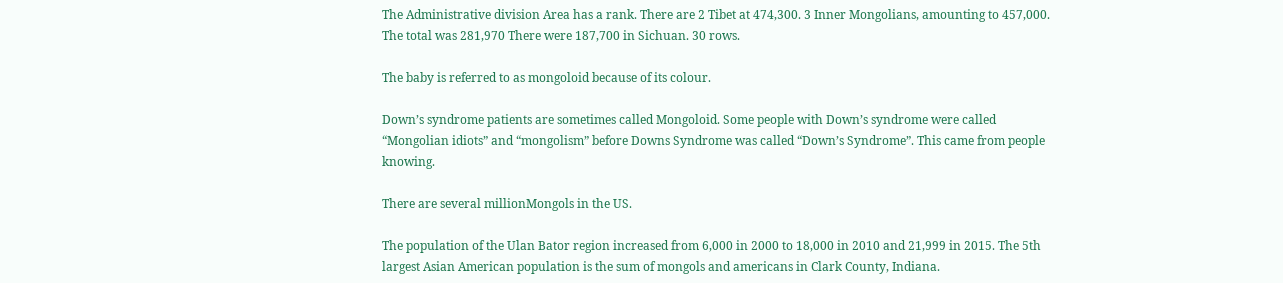The Administrative division Area has a rank. There are 2 Tibet at 474,300. 3 Inner Mongolians, amounting to 457,000. The total was 281,970 There were 187,700 in Sichuan. 30 rows.

The baby is referred to as mongoloid because of its colour.

Down’s syndrome patients are sometimes called Mongoloid. Some people with Down’s syndrome were called “Mongolian idiots” and “mongolism” before Downs Syndrome was called “Down’s Syndrome”. This came from people knowing.

There are several millionMongols in the US.

The population of the Ulan Bator region increased from 6,000 in 2000 to 18,000 in 2010 and 21,999 in 2015. The 5th largest Asian American population is the sum of mongols and americans in Clark County, Indiana.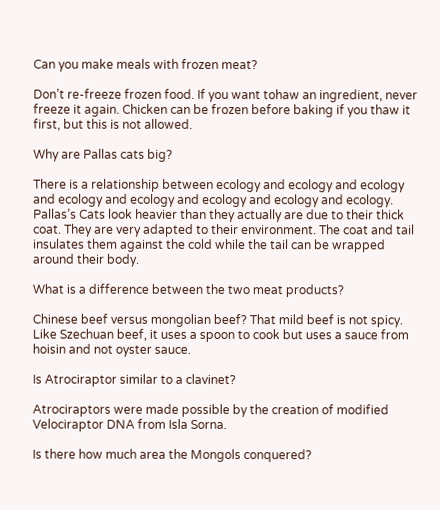Can you make meals with frozen meat?

Don’t re-freeze frozen food. If you want tohaw an ingredient, never freeze it again. Chicken can be frozen before baking if you thaw it first, but this is not allowed.

Why are Pallas cats big?

There is a relationship between ecology and ecology and ecology and ecology and ecology and ecology and ecology and ecology. Pallas’s Cats look heavier than they actually are due to their thick coat. They are very adapted to their environment. The coat and tail insulates them against the cold while the tail can be wrapped around their body.

What is a difference between the two meat products?

Chinese beef versus mongolian beef? That mild beef is not spicy. Like Szechuan beef, it uses a spoon to cook but uses a sauce from hoisin and not oyster sauce.

Is Atrociraptor similar to a clavinet?

Atrociraptors were made possible by the creation of modified Velociraptor DNA from Isla Sorna.

Is there how much area the Mongols conquered?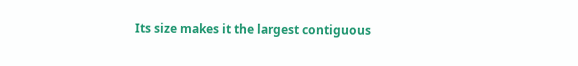Its size makes it the largest contiguous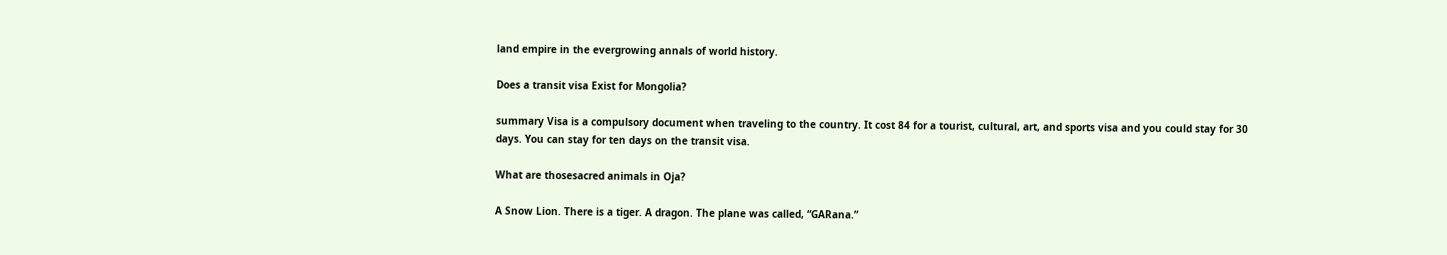land empire in the evergrowing annals of world history.

Does a transit visa Exist for Mongolia?

summary Visa is a compulsory document when traveling to the country. It cost 84 for a tourist, cultural, art, and sports visa and you could stay for 30 days. You can stay for ten days on the transit visa.

What are thosesacred animals in Oja?

A Snow Lion. There is a tiger. A dragon. The plane was called, “GARana.”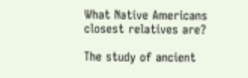What Native Americans closest relatives are?

The study of ancient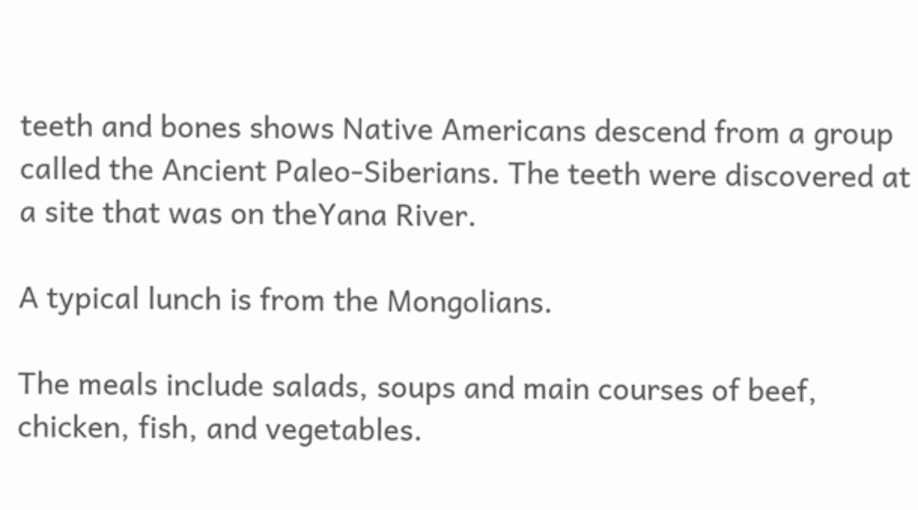teeth and bones shows Native Americans descend from a group called the Ancient Paleo-Siberians. The teeth were discovered at a site that was on theYana River.

A typical lunch is from the Mongolians.

The meals include salads, soups and main courses of beef, chicken, fish, and vegetables.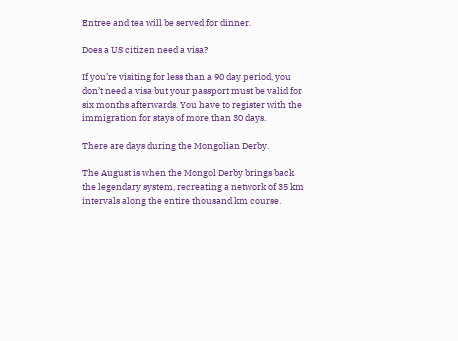Entree and tea will be served for dinner.

Does a US citizen need a visa?

If you’re visiting for less than a 90 day period, you don’t need a visa but your passport must be valid for six months afterwards. You have to register with the immigration for stays of more than 30 days.

There are days during the Mongolian Derby.

The August is when the Mongol Derby brings back the legendary system, recreating a network of 35 km intervals along the entire thousand km course.